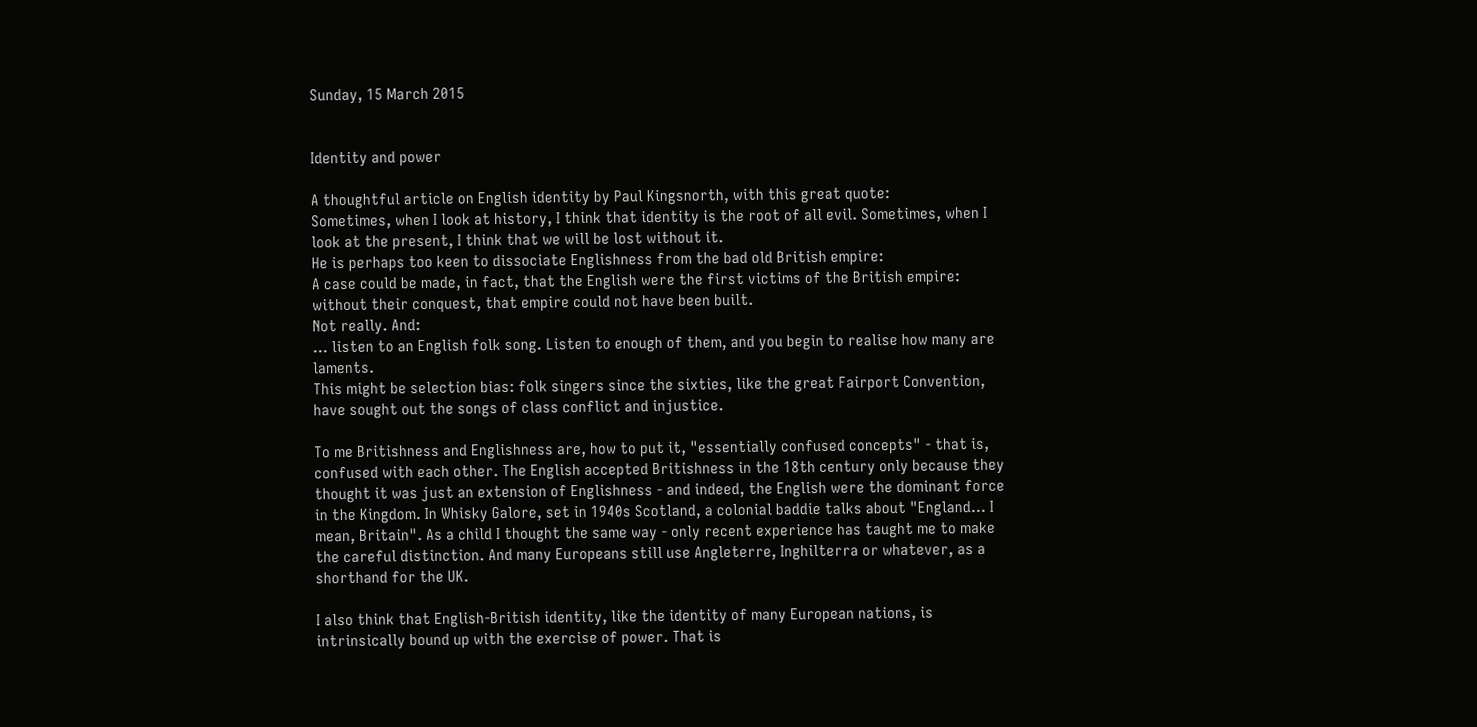Sunday, 15 March 2015


Identity and power

A thoughtful article on English identity by Paul Kingsnorth, with this great quote:
Sometimes, when I look at history, I think that identity is the root of all evil. Sometimes, when I look at the present, I think that we will be lost without it.
He is perhaps too keen to dissociate Englishness from the bad old British empire:
A case could be made, in fact, that the English were the first victims of the British empire: without their conquest, that empire could not have been built.
Not really. And:
... listen to an English folk song. Listen to enough of them, and you begin to realise how many are laments.
This might be selection bias: folk singers since the sixties, like the great Fairport Convention, have sought out the songs of class conflict and injustice.

To me Britishness and Englishness are, how to put it, "essentially confused concepts" - that is, confused with each other. The English accepted Britishness in the 18th century only because they thought it was just an extension of Englishness - and indeed, the English were the dominant force in the Kingdom. In Whisky Galore, set in 1940s Scotland, a colonial baddie talks about "England... I mean, Britain". As a child I thought the same way - only recent experience has taught me to make the careful distinction. And many Europeans still use Angleterre, Inghilterra or whatever, as a shorthand for the UK.

I also think that English-British identity, like the identity of many European nations, is intrinsically bound up with the exercise of power. That is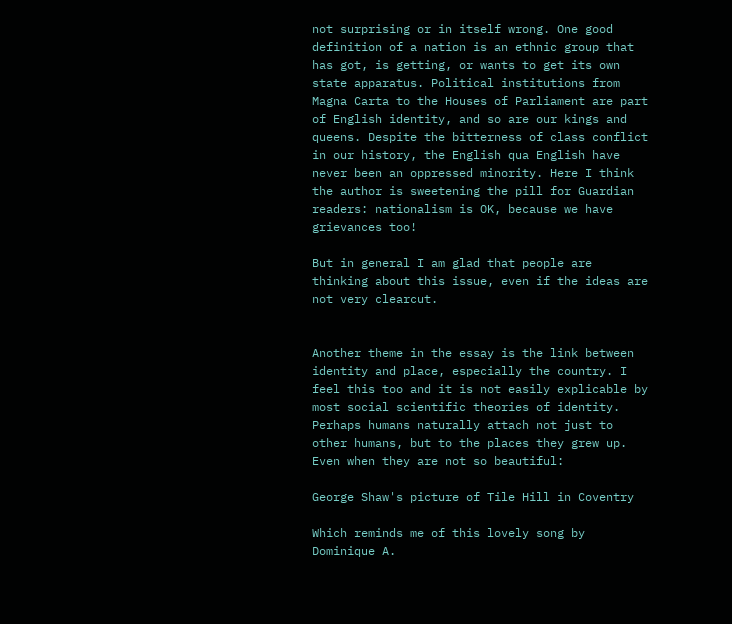not surprising or in itself wrong. One good definition of a nation is an ethnic group that has got, is getting, or wants to get its own state apparatus. Political institutions from Magna Carta to the Houses of Parliament are part of English identity, and so are our kings and queens. Despite the bitterness of class conflict in our history, the English qua English have never been an oppressed minority. Here I think the author is sweetening the pill for Guardian readers: nationalism is OK, because we have grievances too!

But in general I am glad that people are thinking about this issue, even if the ideas are not very clearcut.


Another theme in the essay is the link between identity and place, especially the country. I feel this too and it is not easily explicable by most social scientific theories of identity. Perhaps humans naturally attach not just to other humans, but to the places they grew up. Even when they are not so beautiful:

George Shaw's picture of Tile Hill in Coventry

Which reminds me of this lovely song by Dominique A.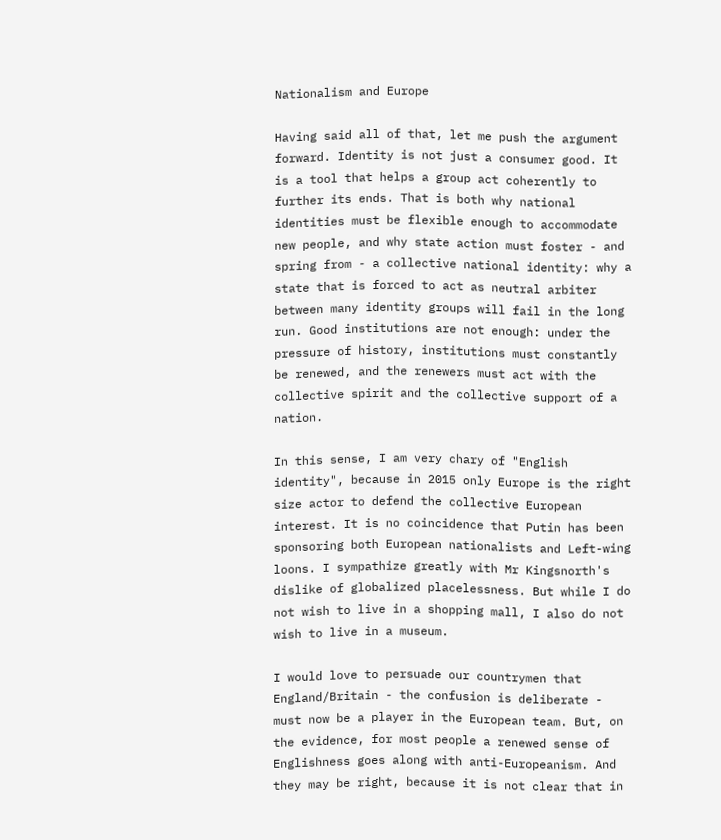Nationalism and Europe

Having said all of that, let me push the argument forward. Identity is not just a consumer good. It is a tool that helps a group act coherently to further its ends. That is both why national identities must be flexible enough to accommodate new people, and why state action must foster - and spring from - a collective national identity: why a state that is forced to act as neutral arbiter between many identity groups will fail in the long run. Good institutions are not enough: under the pressure of history, institutions must constantly be renewed, and the renewers must act with the collective spirit and the collective support of a nation.

In this sense, I am very chary of "English identity", because in 2015 only Europe is the right size actor to defend the collective European interest. It is no coincidence that Putin has been sponsoring both European nationalists and Left-wing loons. I sympathize greatly with Mr Kingsnorth's dislike of globalized placelessness. But while I do not wish to live in a shopping mall, I also do not wish to live in a museum.

I would love to persuade our countrymen that England/Britain - the confusion is deliberate - must now be a player in the European team. But, on the evidence, for most people a renewed sense of Englishness goes along with anti-Europeanism. And they may be right, because it is not clear that in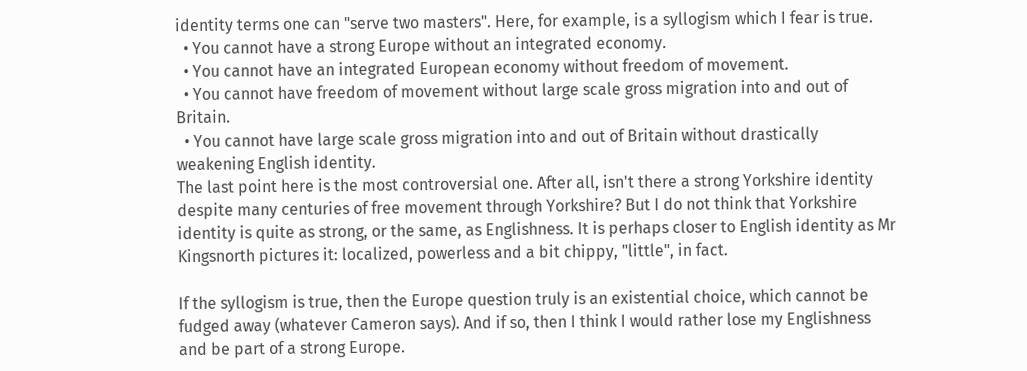identity terms one can "serve two masters". Here, for example, is a syllogism which I fear is true.
  • You cannot have a strong Europe without an integrated economy.
  • You cannot have an integrated European economy without freedom of movement.
  • You cannot have freedom of movement without large scale gross migration into and out of Britain.
  • You cannot have large scale gross migration into and out of Britain without drastically weakening English identity.
The last point here is the most controversial one. After all, isn't there a strong Yorkshire identity despite many centuries of free movement through Yorkshire? But I do not think that Yorkshire identity is quite as strong, or the same, as Englishness. It is perhaps closer to English identity as Mr Kingsnorth pictures it: localized, powerless and a bit chippy, "little", in fact.

If the syllogism is true, then the Europe question truly is an existential choice, which cannot be fudged away (whatever Cameron says). And if so, then I think I would rather lose my Englishness and be part of a strong Europe.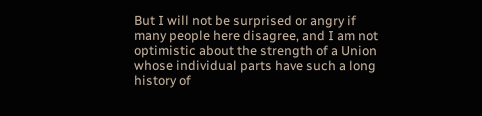But I will not be surprised or angry if many people here disagree, and I am not optimistic about the strength of a Union whose individual parts have such a long history of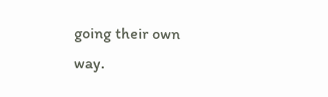going their own way.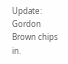Update: Gordon Brown chips in.